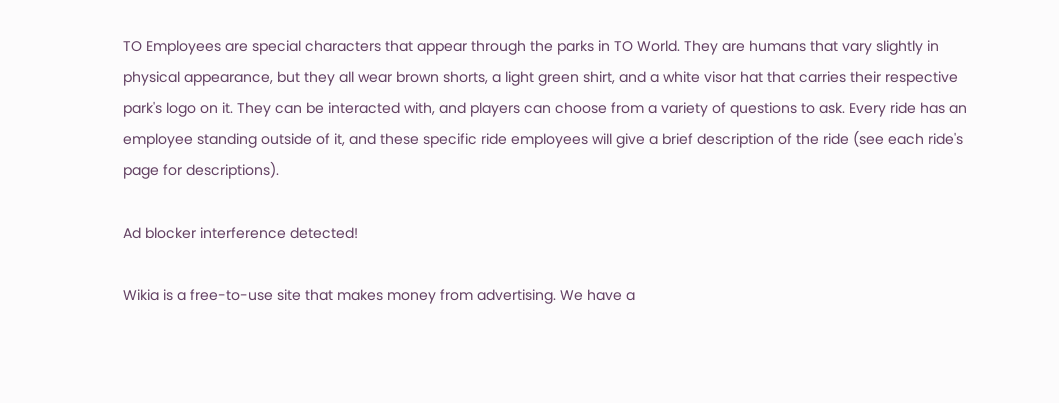TO Employees are special characters that appear through the parks in TO World. They are humans that vary slightly in physical appearance, but they all wear brown shorts, a light green shirt, and a white visor hat that carries their respective park's logo on it. They can be interacted with, and players can choose from a variety of questions to ask. Every ride has an employee standing outside of it, and these specific ride employees will give a brief description of the ride (see each ride's page for descriptions).

Ad blocker interference detected!

Wikia is a free-to-use site that makes money from advertising. We have a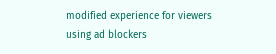modified experience for viewers using ad blockers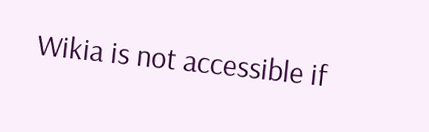Wikia is not accessible if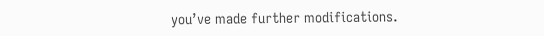you’ve made further modifications.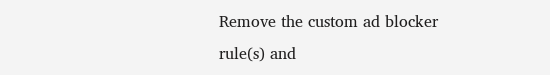Remove the custom ad blocker rule(s) and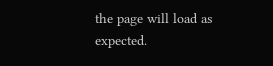the page will load as expected.